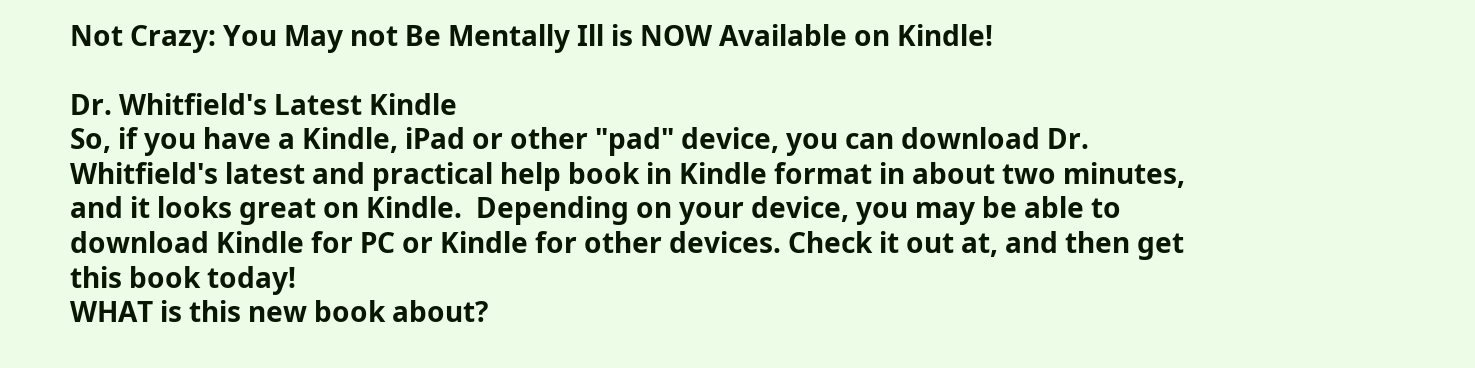Not Crazy: You May not Be Mentally Ill is NOW Available on Kindle!

Dr. Whitfield's Latest Kindle
So, if you have a Kindle, iPad or other "pad" device, you can download Dr. Whitfield's latest and practical help book in Kindle format in about two minutes, and it looks great on Kindle.  Depending on your device, you may be able to download Kindle for PC or Kindle for other devices. Check it out at, and then get this book today!
WHAT is this new book about?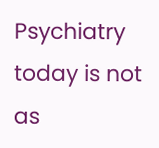Psychiatry today is not as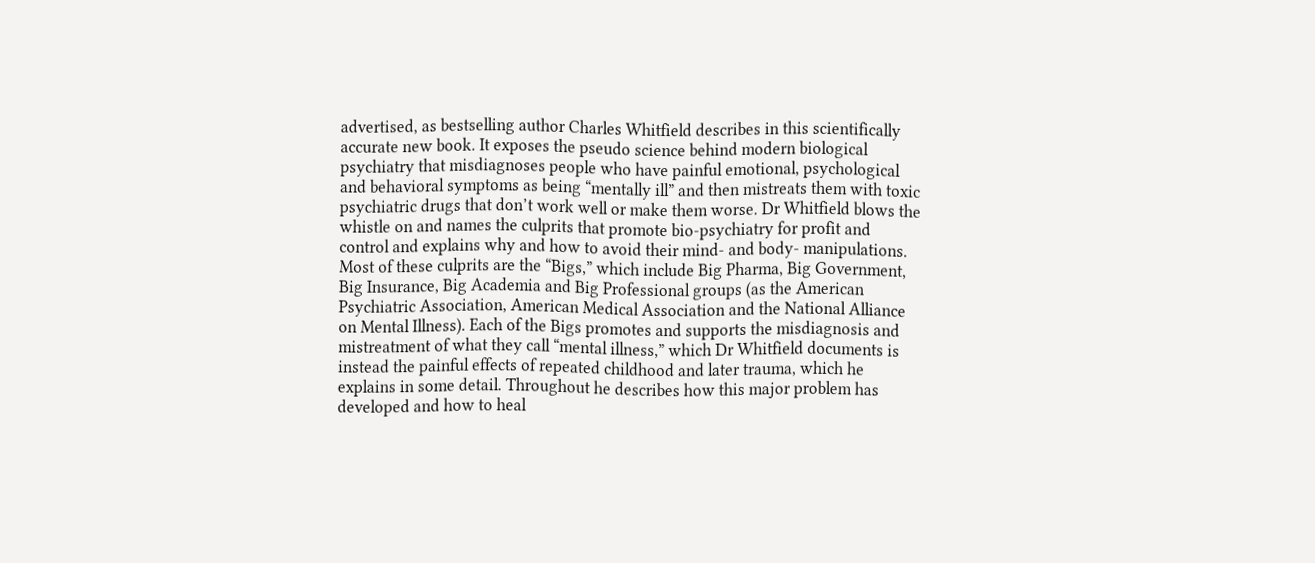advertised, as bestselling author Charles Whitfield describes in this scientifically accurate new book. It exposes the pseudo science behind modern biological psychiatry that misdiagnoses people who have painful emotional, psychological and behavioral symptoms as being “mentally ill” and then mistreats them with toxic psychiatric drugs that don’t work well or make them worse. Dr Whitfield blows the whistle on and names the culprits that promote bio-psychiatry for profit and control and explains why and how to avoid their mind- and body- manipulations. Most of these culprits are the “Bigs,” which include Big Pharma, Big Government, Big Insurance, Big Academia and Big Professional groups (as the American Psychiatric Association, American Medical Association and the National Alliance on Mental Illness). Each of the Bigs promotes and supports the misdiagnosis and mistreatment of what they call “mental illness,” which Dr Whitfield documents is instead the painful effects of repeated childhood and later trauma, which he explains in some detail. Throughout he describes how this major problem has developed and how to heal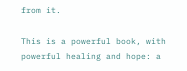from it.

This is a powerful book, with powerful healing and hope: a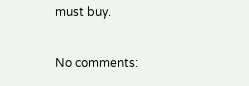must buy.

No comments: